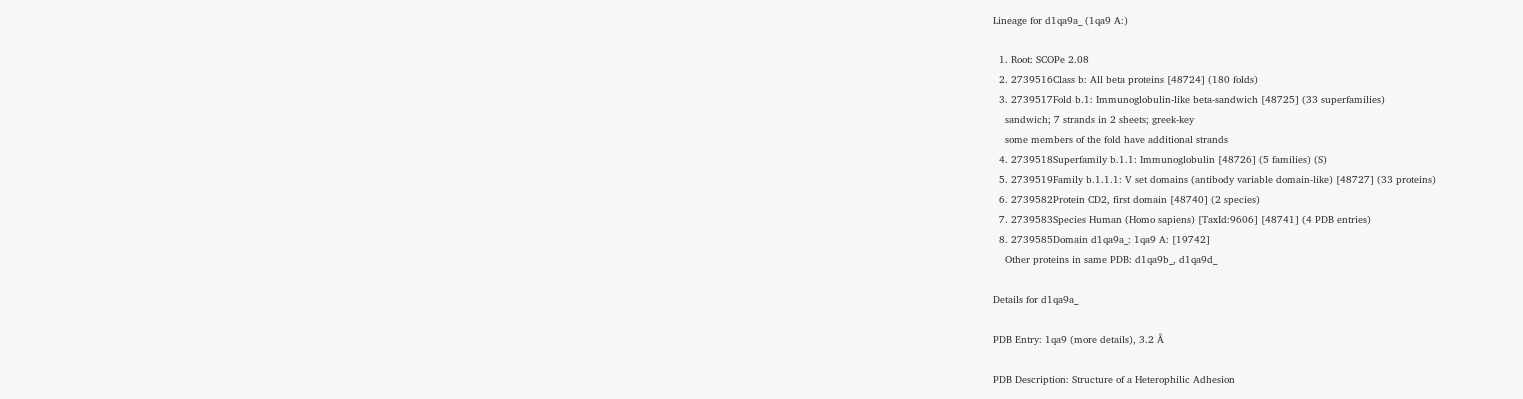Lineage for d1qa9a_ (1qa9 A:)

  1. Root: SCOPe 2.08
  2. 2739516Class b: All beta proteins [48724] (180 folds)
  3. 2739517Fold b.1: Immunoglobulin-like beta-sandwich [48725] (33 superfamilies)
    sandwich; 7 strands in 2 sheets; greek-key
    some members of the fold have additional strands
  4. 2739518Superfamily b.1.1: Immunoglobulin [48726] (5 families) (S)
  5. 2739519Family b.1.1.1: V set domains (antibody variable domain-like) [48727] (33 proteins)
  6. 2739582Protein CD2, first domain [48740] (2 species)
  7. 2739583Species Human (Homo sapiens) [TaxId:9606] [48741] (4 PDB entries)
  8. 2739585Domain d1qa9a_: 1qa9 A: [19742]
    Other proteins in same PDB: d1qa9b_, d1qa9d_

Details for d1qa9a_

PDB Entry: 1qa9 (more details), 3.2 Å

PDB Description: Structure of a Heterophilic Adhesion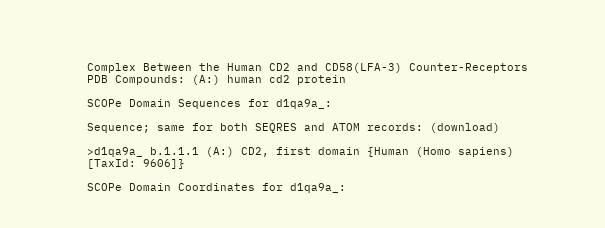Complex Between the Human CD2 and CD58(LFA-3) Counter-Receptors
PDB Compounds: (A:) human cd2 protein

SCOPe Domain Sequences for d1qa9a_:

Sequence; same for both SEQRES and ATOM records: (download)

>d1qa9a_ b.1.1.1 (A:) CD2, first domain {Human (Homo sapiens) [TaxId: 9606]}

SCOPe Domain Coordinates for d1qa9a_: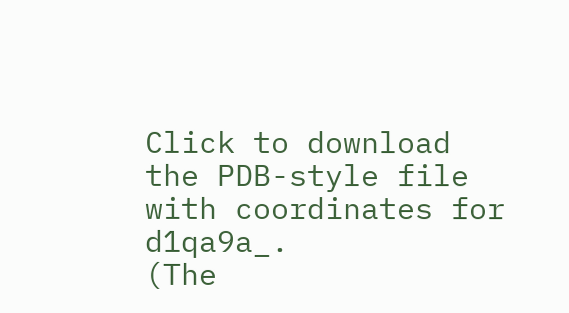Click to download the PDB-style file with coordinates for d1qa9a_.
(The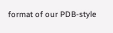format of our PDB-style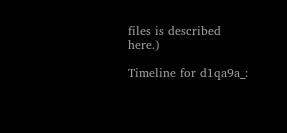files is described here.)

Timeline for d1qa9a_: